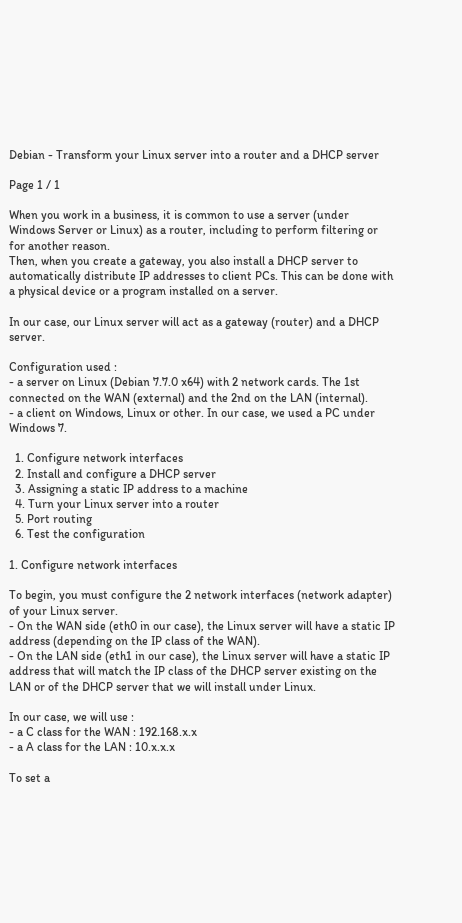Debian - Transform your Linux server into a router and a DHCP server

Page 1 / 1

When you work in a business, it is common to use a server (under Windows Server or Linux) as a router, including to perform filtering or for another reason.
Then, when you create a gateway, you also install a DHCP server to automatically distribute IP addresses to client PCs. This can be done with a physical device or a program installed on a server.

In our case, our Linux server will act as a gateway (router) and a DHCP server.

Configuration used :
- a server on Linux (Debian 7.7.0 x64) with 2 network cards. The 1st connected on the WAN (external) and the 2nd on the LAN (internal).
- a client on Windows, Linux or other. In our case, we used a PC under Windows 7.

  1. Configure network interfaces
  2. Install and configure a DHCP server
  3. Assigning a static IP address to a machine
  4. Turn your Linux server into a router
  5. Port routing
  6. Test the configuration

1. Configure network interfaces

To begin, you must configure the 2 network interfaces (network adapter) of your Linux server.
- On the WAN side (eth0 in our case), the Linux server will have a static IP address (depending on the IP class of the WAN).
- On the LAN side (eth1 in our case), the Linux server will have a static IP address that will match the IP class of the DHCP server existing on the LAN or of the DHCP server that we will install under Linux.

In our case, we will use :
- a C class for the WAN : 192.168.x.x
- a A class for the LAN : 10.x.x.x

To set a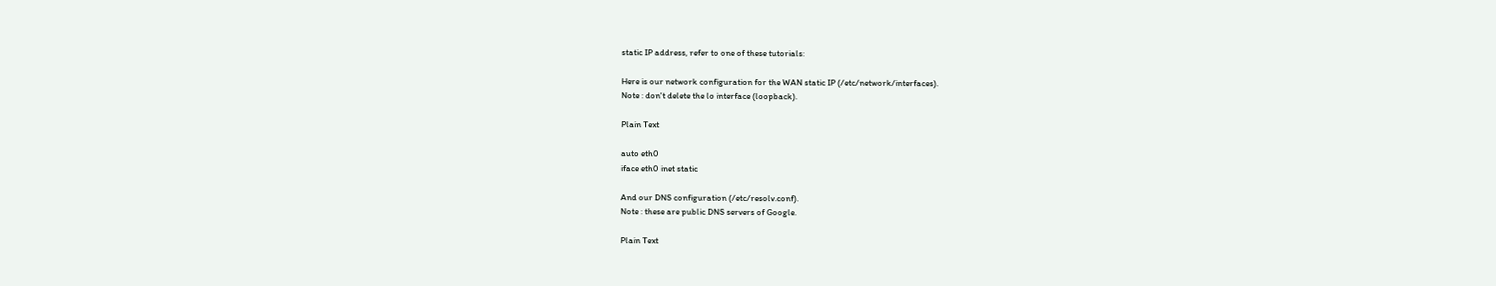static IP address, refer to one of these tutorials:

Here is our network configuration for the WAN static IP (/etc/network/interfaces).
Note : don't delete the lo interface (loopback).

Plain Text

auto eth0
iface eth0 inet static

And our DNS configuration (/etc/resolv.conf).
Note : these are public DNS servers of Google.

Plain Text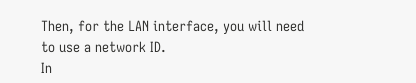Then, for the LAN interface, you will need to use a network ID.
In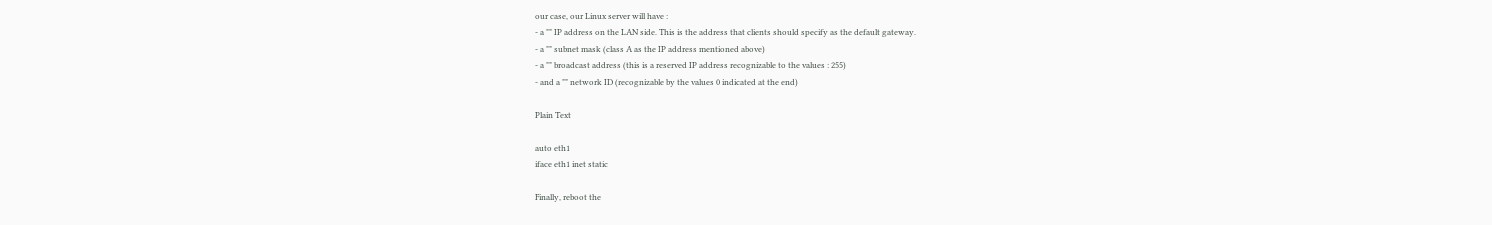our case, our Linux server will have :
- a "" IP address on the LAN side. This is the address that clients should specify as the default gateway.
- a "" subnet mask (class A as the IP address mentioned above)
- a "" broadcast address (this is a reserved IP address recognizable to the values : 255)
- and a "" network ID (recognizable by the values 0 indicated at the end)

Plain Text

auto eth1
iface eth1 inet static

Finally, reboot the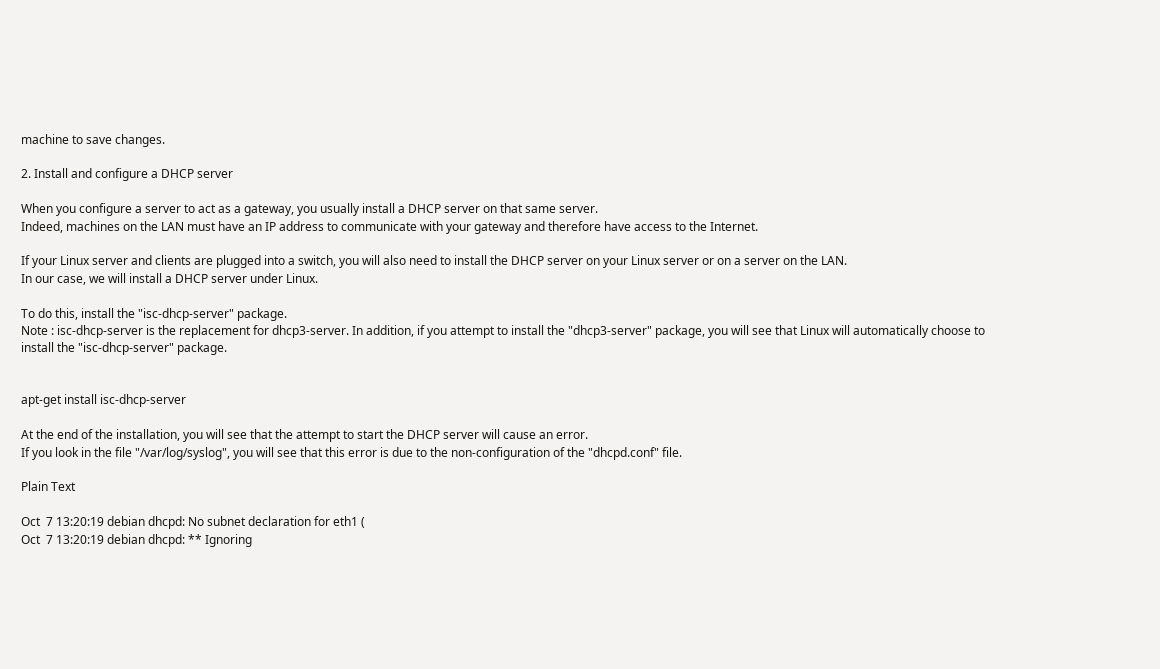machine to save changes.

2. Install and configure a DHCP server

When you configure a server to act as a gateway, you usually install a DHCP server on that same server.
Indeed, machines on the LAN must have an IP address to communicate with your gateway and therefore have access to the Internet.

If your Linux server and clients are plugged into a switch, you will also need to install the DHCP server on your Linux server or on a server on the LAN.
In our case, we will install a DHCP server under Linux.

To do this, install the "isc-dhcp-server" package.
Note : isc-dhcp-server is the replacement for dhcp3-server. In addition, if you attempt to install the "dhcp3-server" package, you will see that Linux will automatically choose to install the "isc-dhcp-server" package.


apt-get install isc-dhcp-server

At the end of the installation, you will see that the attempt to start the DHCP server will cause an error.
If you look in the file "/var/log/syslog", you will see that this error is due to the non-configuration of the "dhcpd.conf" file.

Plain Text

Oct  7 13:20:19 debian dhcpd: No subnet declaration for eth1 (
Oct  7 13:20:19 debian dhcpd: ** Ignoring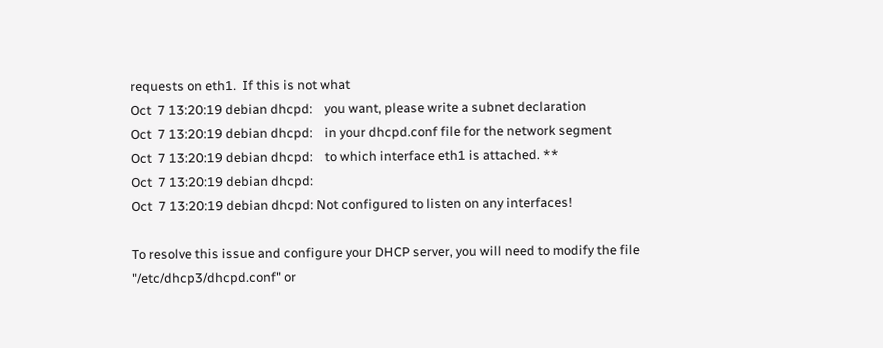requests on eth1.  If this is not what
Oct  7 13:20:19 debian dhcpd:    you want, please write a subnet declaration
Oct  7 13:20:19 debian dhcpd:    in your dhcpd.conf file for the network segment
Oct  7 13:20:19 debian dhcpd:    to which interface eth1 is attached. **
Oct  7 13:20:19 debian dhcpd:
Oct  7 13:20:19 debian dhcpd: Not configured to listen on any interfaces!

To resolve this issue and configure your DHCP server, you will need to modify the file "/etc/dhcp3/dhcpd.conf" or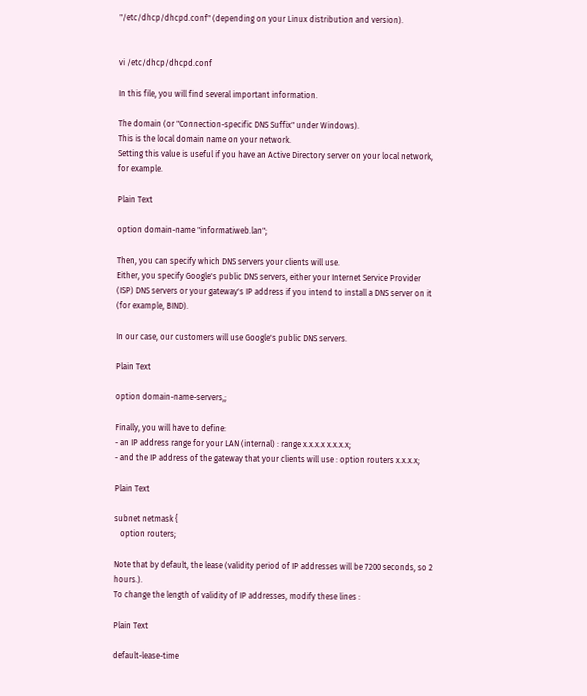"/etc/dhcp/dhcpd.conf" (depending on your Linux distribution and version).


vi /etc/dhcp/dhcpd.conf

In this file, you will find several important information.

The domain (or "Connection-specific DNS Suffix" under Windows).
This is the local domain name on your network.
Setting this value is useful if you have an Active Directory server on your local network, for example.

Plain Text

option domain-name "informatiweb.lan";

Then, you can specify which DNS servers your clients will use.
Either, you specify Google's public DNS servers, either your Internet Service Provider (ISP) DNS servers or your gateway's IP address if you intend to install a DNS server on it (for example, BIND).

In our case, our customers will use Google's public DNS servers.

Plain Text

option domain-name-servers,;

Finally, you will have to define:
- an IP address range for your LAN (internal) : range x.x.x.x x.x.x.x;
- and the IP address of the gateway that your clients will use : option routers x.x.x.x;

Plain Text

subnet netmask {
   option routers;

Note that by default, the lease (validity period of IP addresses will be 7200 seconds, so 2 hours.).
To change the length of validity of IP addresses, modify these lines :

Plain Text

default-lease-time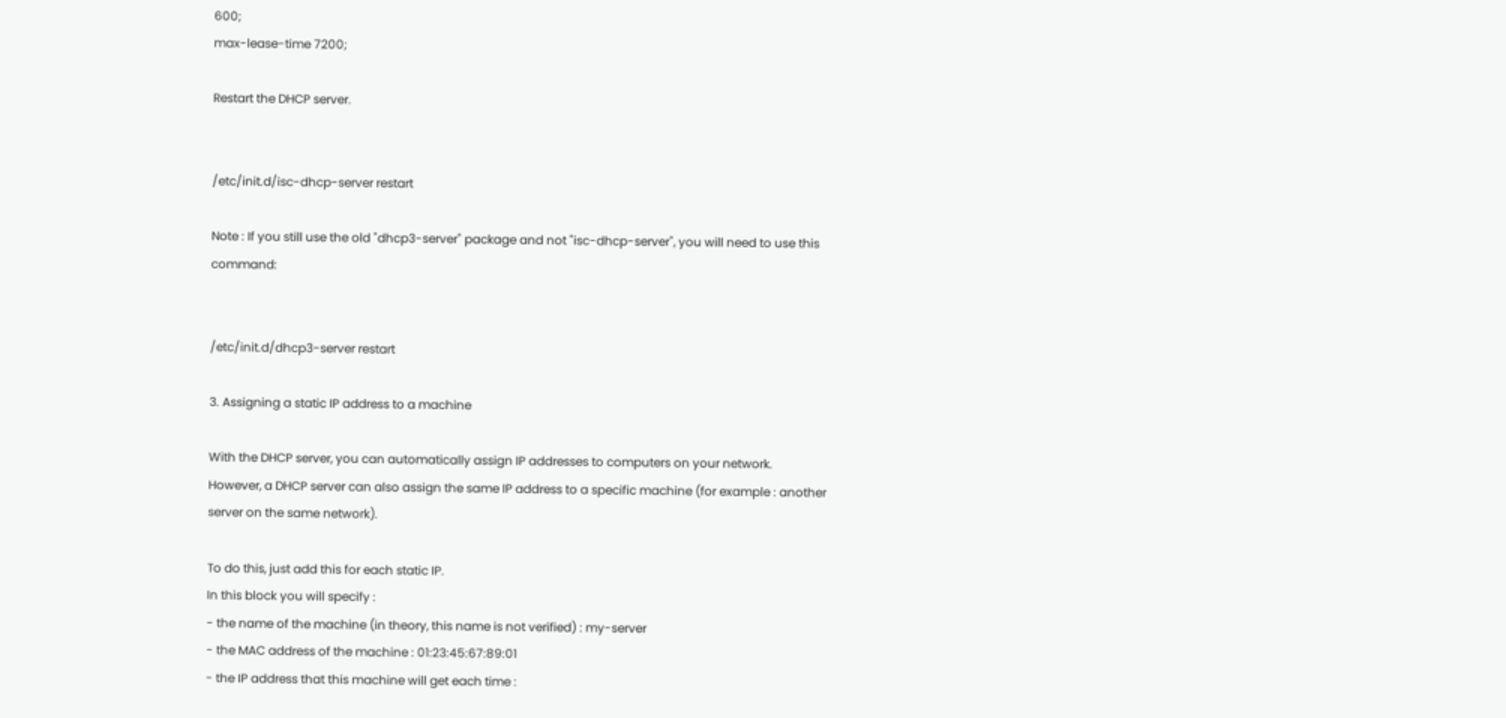600;
max-lease-time 7200;

Restart the DHCP server.


/etc/init.d/isc-dhcp-server restart

Note : If you still use the old "dhcp3-server" package and not "isc-dhcp-server", you will need to use this command:


/etc/init.d/dhcp3-server restart

3. Assigning a static IP address to a machine

With the DHCP server, you can automatically assign IP addresses to computers on your network.
However, a DHCP server can also assign the same IP address to a specific machine (for example : another server on the same network).

To do this, just add this for each static IP.
In this block you will specify :
- the name of the machine (in theory, this name is not verified) : my-server
- the MAC address of the machine : 01:23:45:67:89:01
- the IP address that this machine will get each time :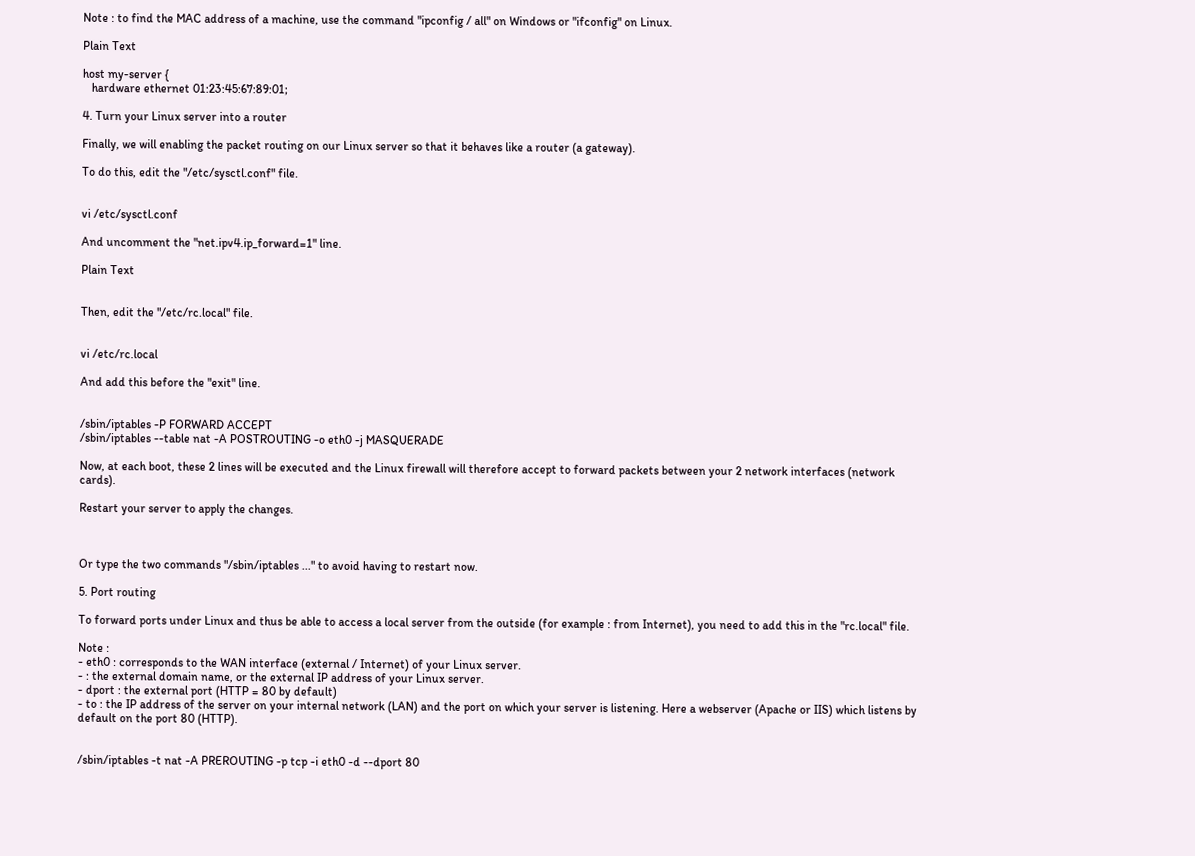Note : to find the MAC address of a machine, use the command "ipconfig / all" on Windows or "ifconfig" on Linux.

Plain Text

host my-server {
   hardware ethernet 01:23:45:67:89:01;

4. Turn your Linux server into a router

Finally, we will enabling the packet routing on our Linux server so that it behaves like a router (a gateway).

To do this, edit the "/etc/sysctl.conf" file.


vi /etc/sysctl.conf

And uncomment the "net.ipv4.ip_forward=1" line.

Plain Text


Then, edit the "/etc/rc.local" file.


vi /etc/rc.local

And add this before the "exit" line.


/sbin/iptables -P FORWARD ACCEPT
/sbin/iptables --table nat -A POSTROUTING -o eth0 -j MASQUERADE

Now, at each boot, these 2 lines will be executed and the Linux firewall will therefore accept to forward packets between your 2 network interfaces (network cards).

Restart your server to apply the changes.



Or type the two commands "/sbin/iptables ..." to avoid having to restart now.

5. Port routing

To forward ports under Linux and thus be able to access a local server from the outside (for example : from Internet), you need to add this in the "rc.local" file.

Note :
- eth0 : corresponds to the WAN interface (external / Internet) of your Linux server.
- : the external domain name, or the external IP address of your Linux server.
- dport : the external port (HTTP = 80 by default)
- to : the IP address of the server on your internal network (LAN) and the port on which your server is listening. Here a webserver (Apache or IIS) which listens by default on the port 80 (HTTP).


/sbin/iptables -t nat -A PREROUTING -p tcp -i eth0 -d --dport 80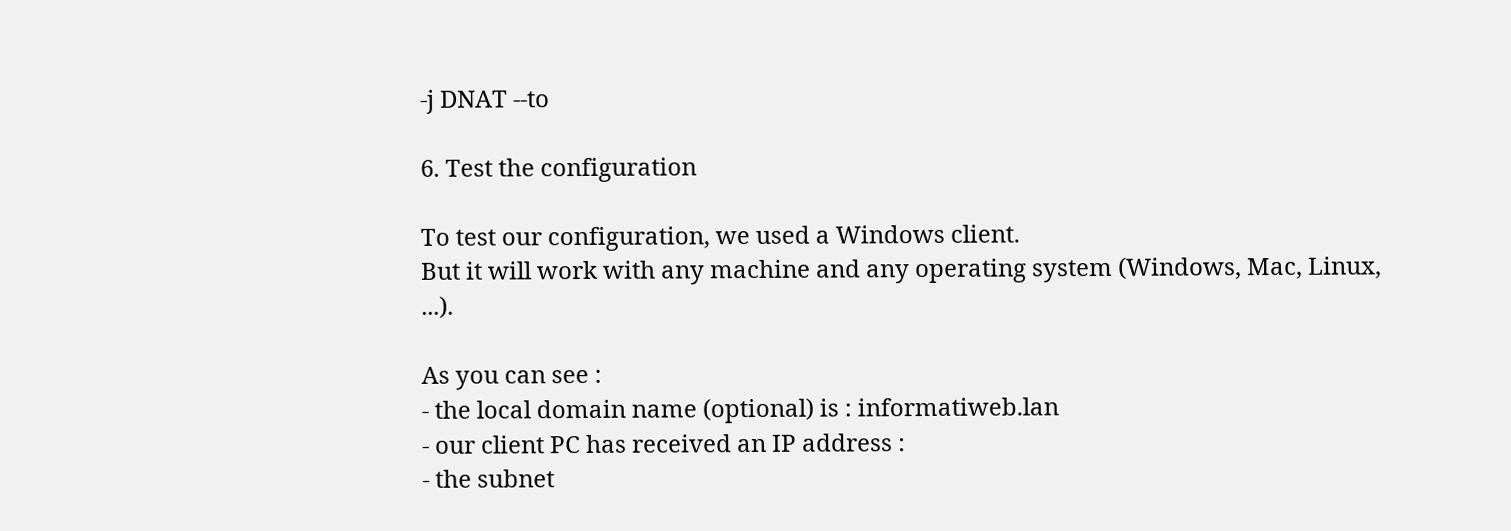-j DNAT --to

6. Test the configuration

To test our configuration, we used a Windows client.
But it will work with any machine and any operating system (Windows, Mac, Linux, ...).

As you can see :
- the local domain name (optional) is : informatiweb.lan
- our client PC has received an IP address :
- the subnet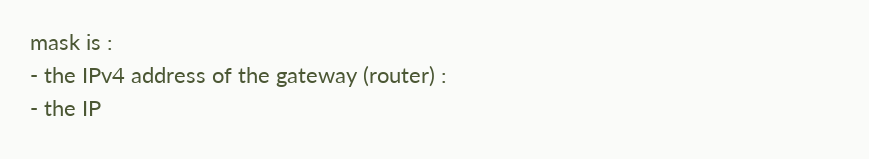mask is :
- the IPv4 address of the gateway (router) :
- the IP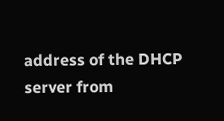address of the DHCP server from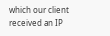which our client received an IP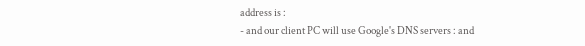address is :
- and our client PC will use Google's DNS servers : and